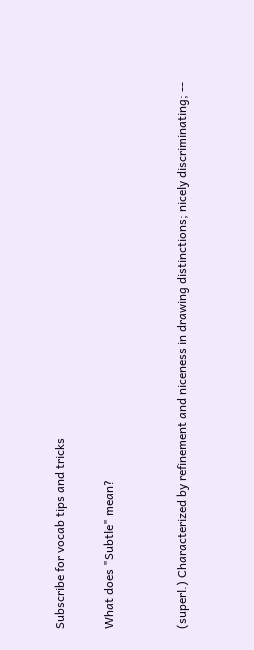Subscribe for vocab tips and tricks

What does "Subtle" mean?


(superl.) Characterized by refinement and niceness in drawing distinctions; nicely discriminating; --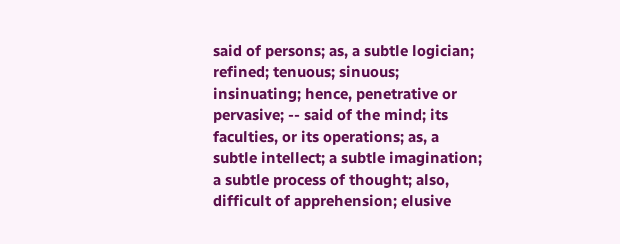said of persons; as, a subtle logician; refined; tenuous; sinuous; insinuating; hence, penetrative or pervasive; -- said of the mind; its faculties, or its operations; as, a subtle intellect; a subtle imagination; a subtle process of thought; also, difficult of apprehension; elusive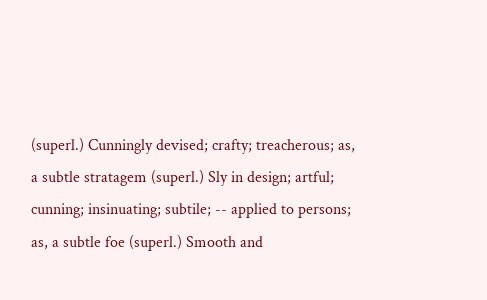(superl.) Cunningly devised; crafty; treacherous; as, a subtle stratagem (superl.) Sly in design; artful; cunning; insinuating; subtile; -- applied to persons; as, a subtle foe (superl.) Smooth and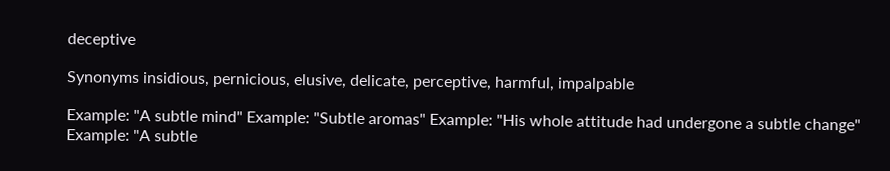deceptive

Synonyms insidious, pernicious, elusive, delicate, perceptive, harmful, impalpable

Example: "A subtle mind" Example: "Subtle aromas" Example: "His whole attitude had undergone a subtle change" Example: "A subtle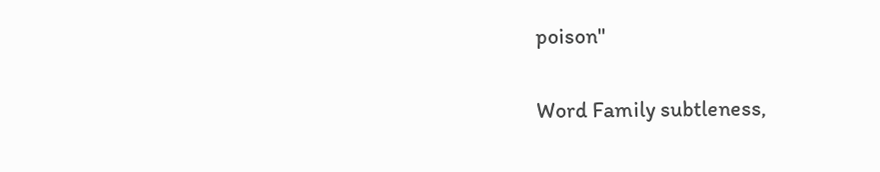poison"

Word Family subtleness,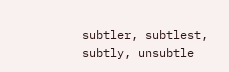subtler, subtlest, subtly, unsubtle